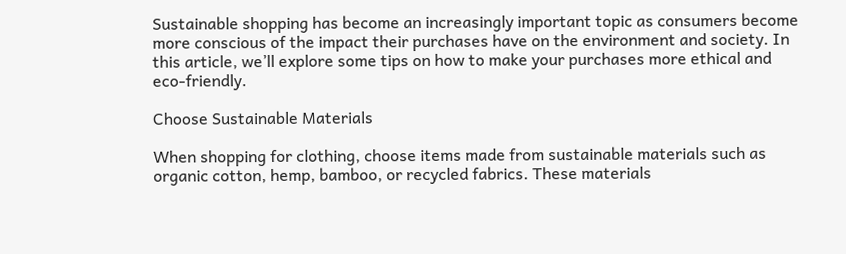Sustainable shopping has become an increasingly important topic as consumers become more conscious of the impact their purchases have on the environment and society. In this article, we’ll explore some tips on how to make your purchases more ethical and eco-friendly.

Choose Sustainable Materials

When shopping for clothing, choose items made from sustainable materials such as organic cotton, hemp, bamboo, or recycled fabrics. These materials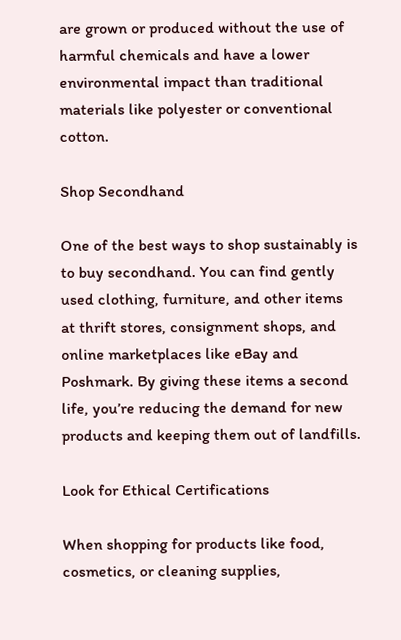are grown or produced without the use of harmful chemicals and have a lower environmental impact than traditional materials like polyester or conventional cotton.

Shop Secondhand

One of the best ways to shop sustainably is to buy secondhand. You can find gently used clothing, furniture, and other items at thrift stores, consignment shops, and online marketplaces like eBay and Poshmark. By giving these items a second life, you’re reducing the demand for new products and keeping them out of landfills.

Look for Ethical Certifications

When shopping for products like food, cosmetics, or cleaning supplies,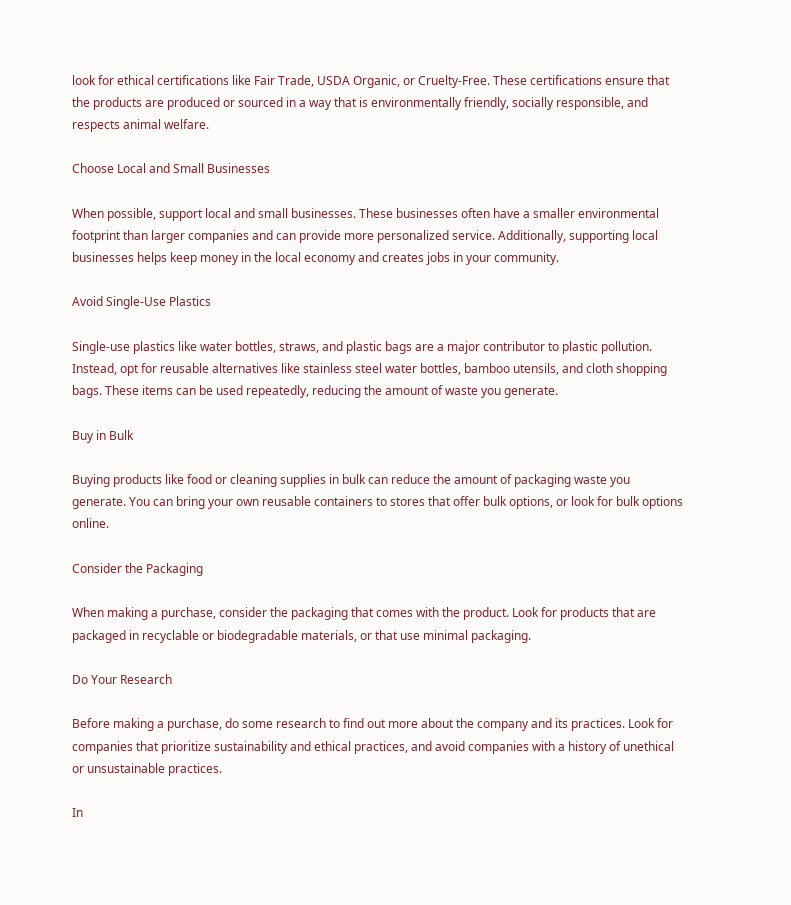look for ethical certifications like Fair Trade, USDA Organic, or Cruelty-Free. These certifications ensure that the products are produced or sourced in a way that is environmentally friendly, socially responsible, and respects animal welfare.

Choose Local and Small Businesses

When possible, support local and small businesses. These businesses often have a smaller environmental footprint than larger companies and can provide more personalized service. Additionally, supporting local businesses helps keep money in the local economy and creates jobs in your community.

Avoid Single-Use Plastics

Single-use plastics like water bottles, straws, and plastic bags are a major contributor to plastic pollution. Instead, opt for reusable alternatives like stainless steel water bottles, bamboo utensils, and cloth shopping bags. These items can be used repeatedly, reducing the amount of waste you generate.

Buy in Bulk

Buying products like food or cleaning supplies in bulk can reduce the amount of packaging waste you generate. You can bring your own reusable containers to stores that offer bulk options, or look for bulk options online.

Consider the Packaging

When making a purchase, consider the packaging that comes with the product. Look for products that are packaged in recyclable or biodegradable materials, or that use minimal packaging.

Do Your Research

Before making a purchase, do some research to find out more about the company and its practices. Look for companies that prioritize sustainability and ethical practices, and avoid companies with a history of unethical or unsustainable practices.

In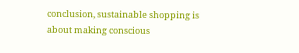conclusion, sustainable shopping is about making conscious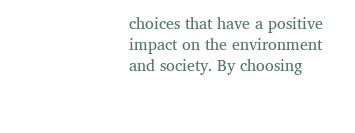choices that have a positive impact on the environment and society. By choosing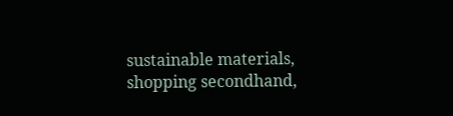sustainable materials, shopping secondhand,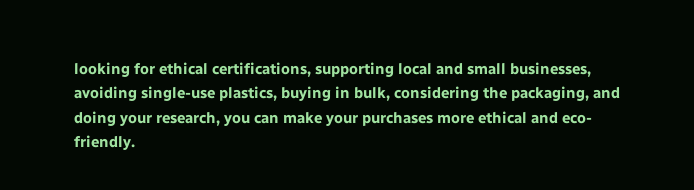looking for ethical certifications, supporting local and small businesses, avoiding single-use plastics, buying in bulk, considering the packaging, and doing your research, you can make your purchases more ethical and eco-friendly.